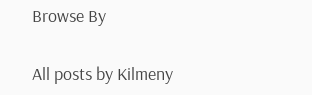Browse By

All posts by Kilmeny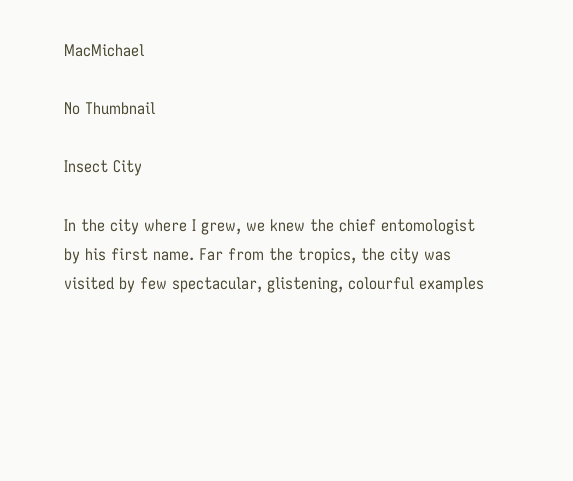MacMichael

No Thumbnail

Insect City

In the city where I grew, we knew the chief entomologist by his first name. Far from the tropics, the city was visited by few spectacular, glistening, colourful examples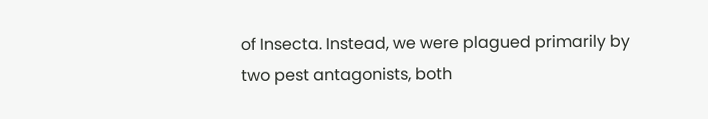of Insecta. Instead, we were plagued primarily by two pest antagonists, both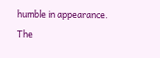humble in appearance. The